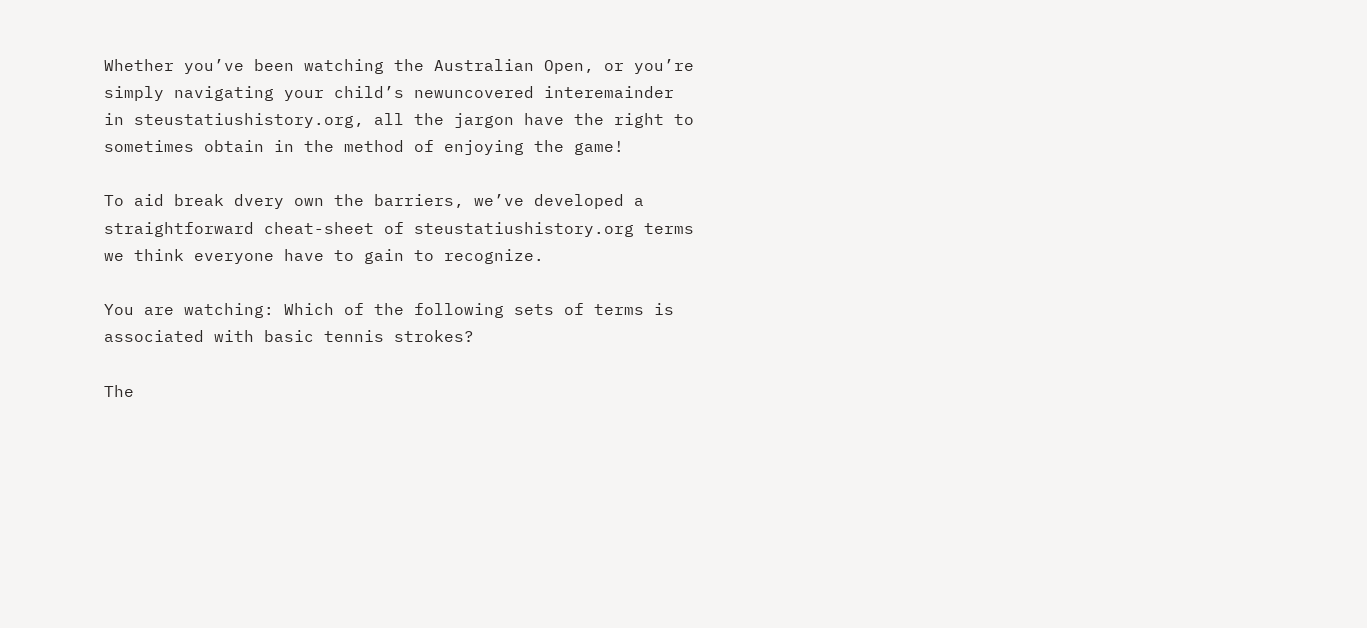Whether you’ve been watching the Australian Open, or you’re simply navigating your child’s newuncovered interemainder in steustatiushistory.org, all the jargon have the right to sometimes obtain in the method of enjoying the game!

To aid break dvery own the barriers, we’ve developed a straightforward cheat-sheet of steustatiushistory.org terms we think everyone have to gain to recognize.

You are watching: Which of the following sets of terms is associated with basic tennis strokes?

The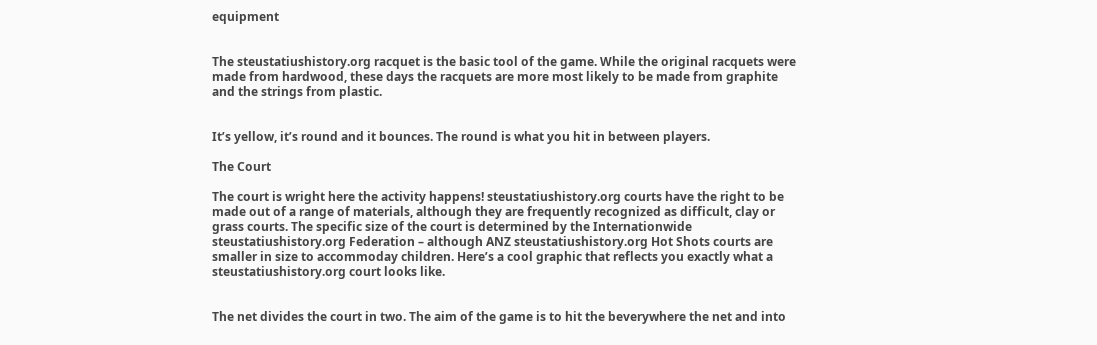equipment


The steustatiushistory.org racquet is the basic tool of the game. While the original racquets were made from hardwood, these days the racquets are more most likely to be made from graphite and the strings from plastic.


It’s yellow, it’s round and it bounces. The round is what you hit in between players.

The Court

The court is wright here the activity happens! steustatiushistory.org courts have the right to be made out of a range of materials, although they are frequently recognized as difficult, clay or grass courts. The specific size of the court is determined by the Internationwide steustatiushistory.org Federation – although ANZ steustatiushistory.org Hot Shots courts are smaller in size to accommoday children. Here’s a cool graphic that reflects you exactly what a steustatiushistory.org court looks like.


The net divides the court in two. The aim of the game is to hit the beverywhere the net and into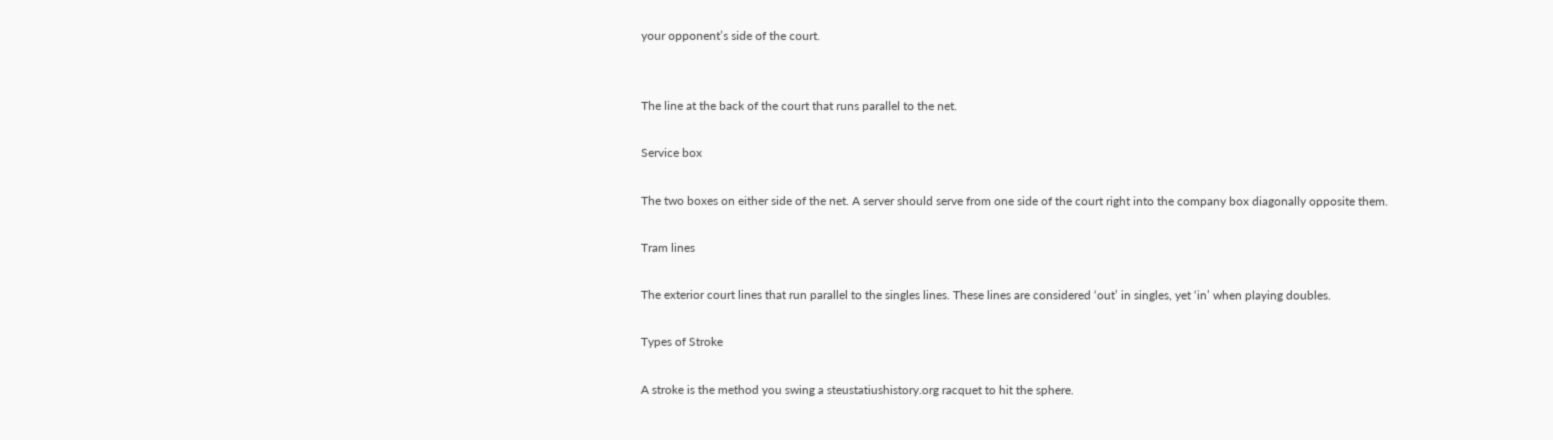your opponent’s side of the court.


The line at the back of the court that runs parallel to the net.

Service box

The two boxes on either side of the net. A server should serve from one side of the court right into the company box diagonally opposite them.

Tram lines

The exterior court lines that run parallel to the singles lines. These lines are considered ‘out’ in singles, yet ‘in’ when playing doubles.

Types of Stroke

A stroke is the method you swing a steustatiushistory.org racquet to hit the sphere.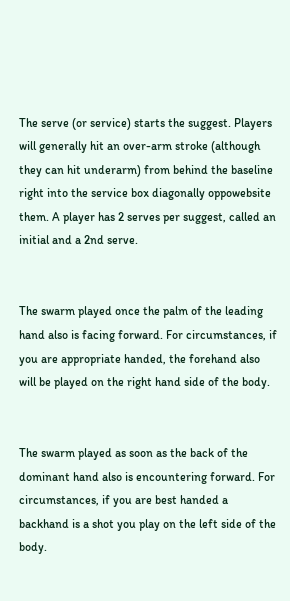The serve (or service) starts the suggest. Players will generally hit an over-arm stroke (although they can hit underarm) from behind the baseline right into the service box diagonally oppowebsite them. A player has 2 serves per suggest, called an initial and a 2nd serve.


The swarm played once the palm of the leading hand also is facing forward. For circumstances, if you are appropriate handed, the forehand also will be played on the right hand side of the body.


The swarm played as soon as the back of the dominant hand also is encountering forward. For circumstances, if you are best handed a backhand is a shot you play on the left side of the body.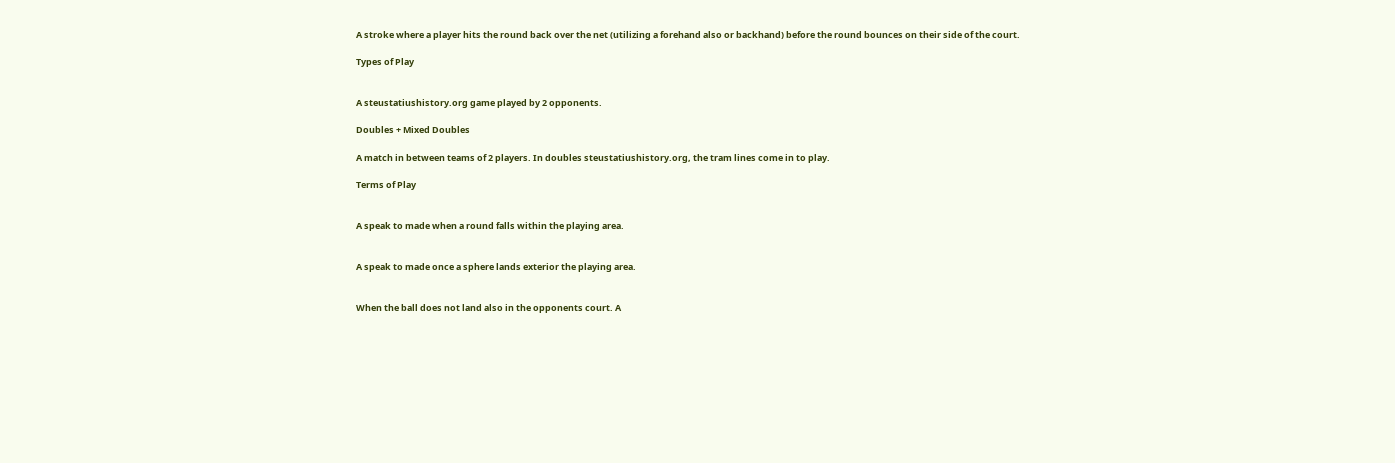A stroke where a player hits the round back over the net (utilizing a forehand also or backhand) before the round bounces on their side of the court.

Types of Play


A steustatiushistory.org game played by 2 opponents.

Doubles + Mixed Doubles

A match in between teams of 2 players. In doubles steustatiushistory.org, the tram lines come in to play.

Terms of Play


A speak to made when a round falls within the playing area.


A speak to made once a sphere lands exterior the playing area.


When the ball does not land also in the opponents court. A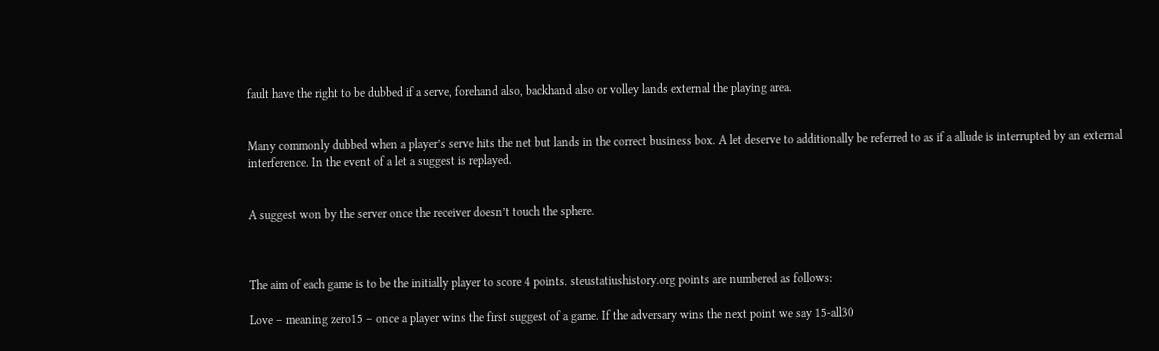fault have the right to be dubbed if a serve, forehand also, backhand also or volley lands external the playing area.


Many commonly dubbed when a player’s serve hits the net but lands in the correct business box. A let deserve to additionally be referred to as if a allude is interrupted by an external interference. In the event of a let a suggest is replayed.


A suggest won by the server once the receiver doesn’t touch the sphere.



The aim of each game is to be the initially player to score 4 points. steustatiushistory.org points are numbered as follows:

Love – meaning zero15 – once a player wins the first suggest of a game. If the adversary wins the next point we say 15-all30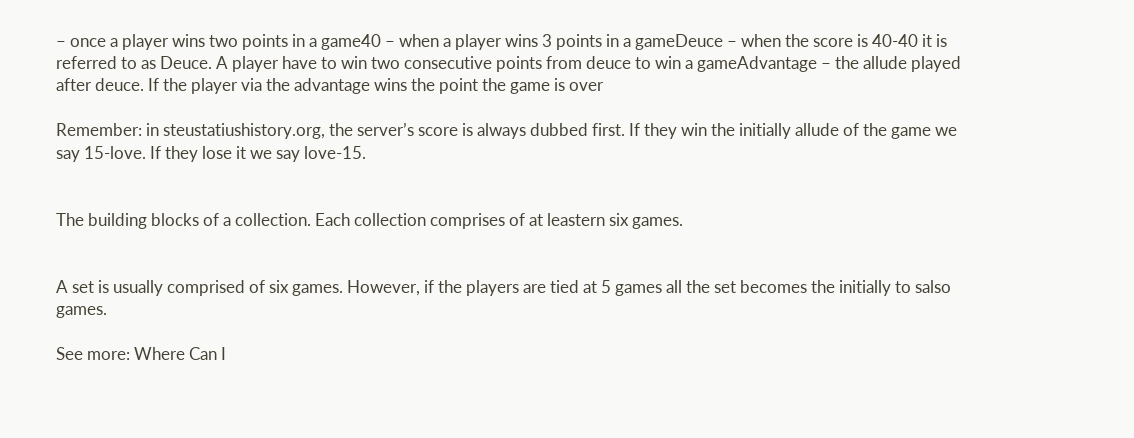– once a player wins two points in a game40 – when a player wins 3 points in a gameDeuce – when the score is 40-40 it is referred to as Deuce. A player have to win two consecutive points from deuce to win a gameAdvantage – the allude played after deuce. If the player via the advantage wins the point the game is over

Remember: in steustatiushistory.org, the server’s score is always dubbed first. If they win the initially allude of the game we say 15-love. If they lose it we say love-15.


The building blocks of a collection. Each collection comprises of at leastern six games.


A set is usually comprised of six games. However, if the players are tied at 5 games all the set becomes the initially to salso games.

See more: Where Can I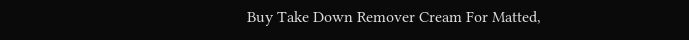Buy Take Down Remover Cream For Matted,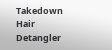Takedown Hair Detangler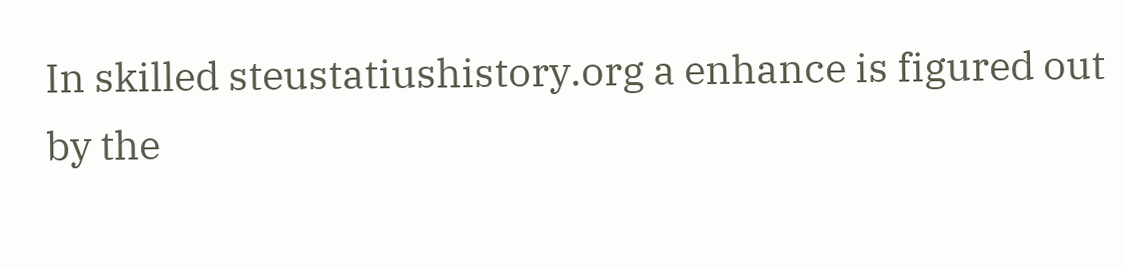In skilled steustatiushistory.org a enhance is figured out by the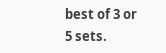best of 3 or 5 sets.